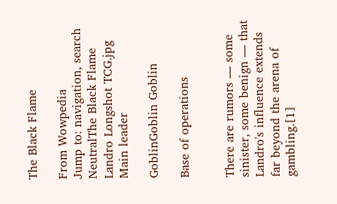The Black Flame

From Wowpedia
Jump to: navigation, search
NeutralThe Black Flame
Landro Longshot TCG.jpg
Main leader

GoblinGoblin Goblin

Base of operations


There are rumors — some sinister, some benign — that Landro's influence extends far beyond the arena of gambling.[1]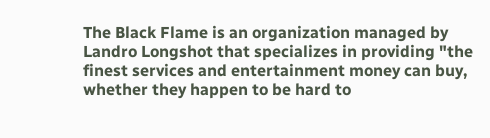The Black Flame is an organization managed by Landro Longshot that specializes in providing "the finest services and entertainment money can buy, whether they happen to be hard to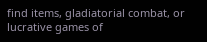find items, gladiatorial combat, or lucrative games of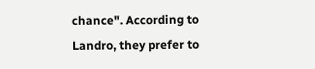chance". According to Landro, they prefer to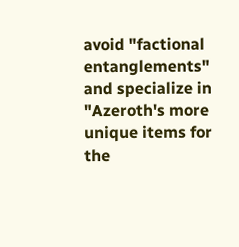avoid "factional entanglements" and specialize in "Azeroth's more unique items for the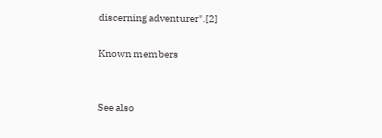discerning adventurer".[2]

Known members


See also